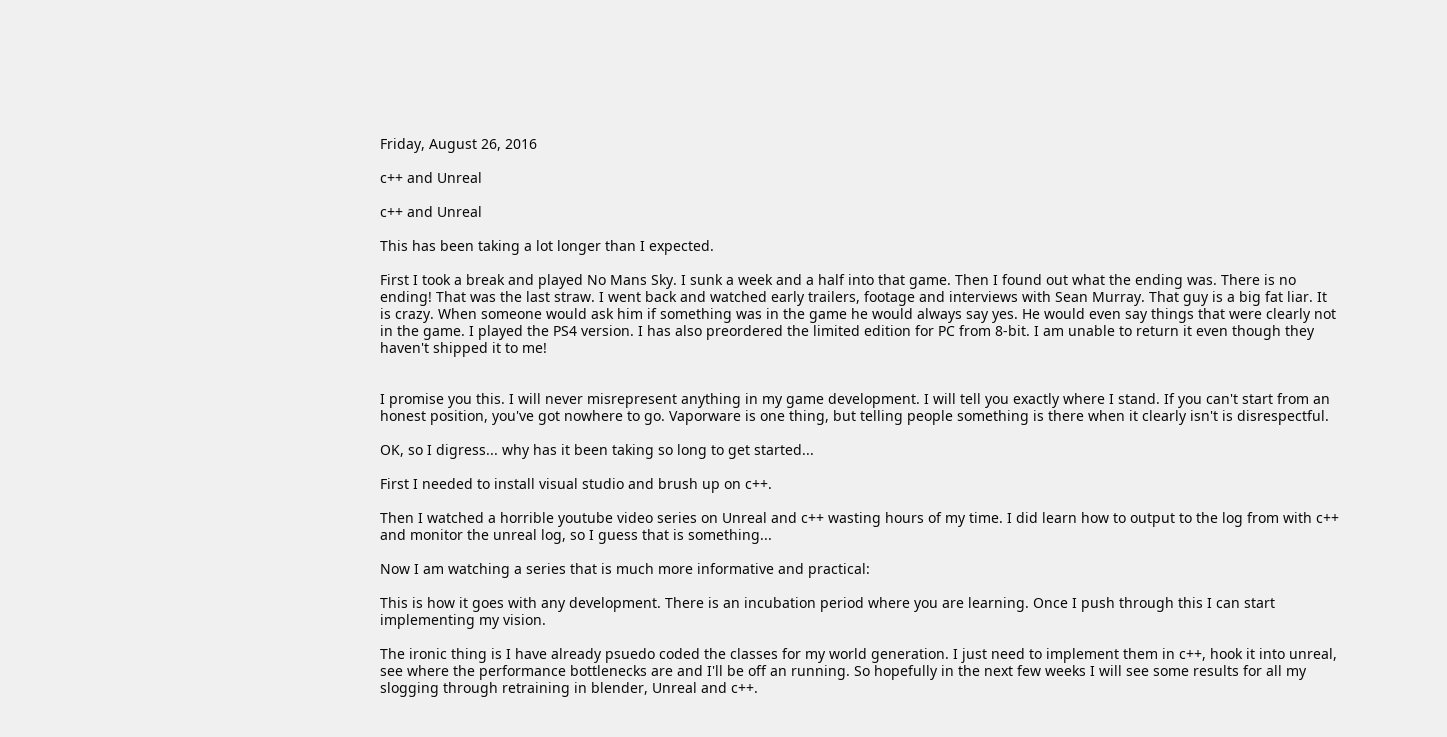Friday, August 26, 2016

c++ and Unreal

c++ and Unreal

This has been taking a lot longer than I expected.

First I took a break and played No Mans Sky. I sunk a week and a half into that game. Then I found out what the ending was. There is no ending! That was the last straw. I went back and watched early trailers, footage and interviews with Sean Murray. That guy is a big fat liar. It is crazy. When someone would ask him if something was in the game he would always say yes. He would even say things that were clearly not in the game. I played the PS4 version. I has also preordered the limited edition for PC from 8-bit. I am unable to return it even though they haven't shipped it to me!


I promise you this. I will never misrepresent anything in my game development. I will tell you exactly where I stand. If you can't start from an honest position, you've got nowhere to go. Vaporware is one thing, but telling people something is there when it clearly isn't is disrespectful.

OK, so I digress... why has it been taking so long to get started...

First I needed to install visual studio and brush up on c++.

Then I watched a horrible youtube video series on Unreal and c++ wasting hours of my time. I did learn how to output to the log from with c++ and monitor the unreal log, so I guess that is something...

Now I am watching a series that is much more informative and practical:

This is how it goes with any development. There is an incubation period where you are learning. Once I push through this I can start implementing my vision.

The ironic thing is I have already psuedo coded the classes for my world generation. I just need to implement them in c++, hook it into unreal, see where the performance bottlenecks are and I'll be off an running. So hopefully in the next few weeks I will see some results for all my slogging through retraining in blender, Unreal and c++.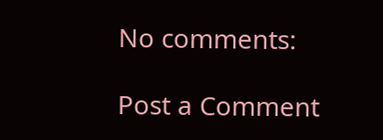No comments:

Post a Comment